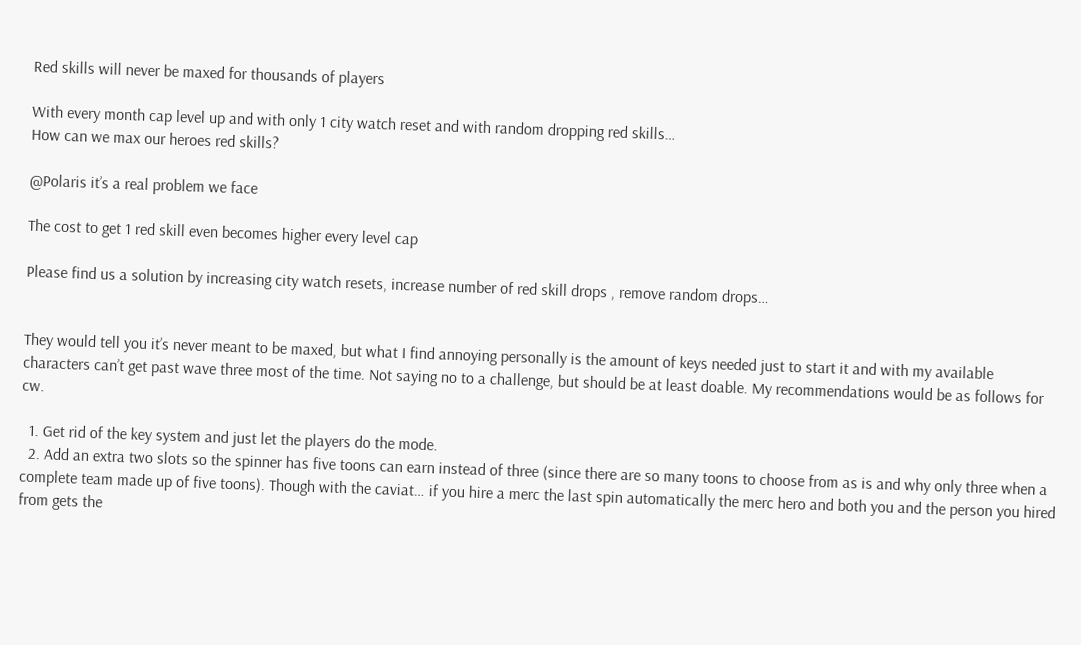Red skills will never be maxed for thousands of players

With every month cap level up and with only 1 city watch reset and with random dropping red skills…
How can we max our heroes red skills?

@Polaris it’s a real problem we face

The cost to get 1 red skill even becomes higher every level cap

Please find us a solution by increasing city watch resets, increase number of red skill drops , remove random drops…


They would tell you it’s never meant to be maxed, but what I find annoying personally is the amount of keys needed just to start it and with my available characters can’t get past wave three most of the time. Not saying no to a challenge, but should be at least doable. My recommendations would be as follows for cw.

  1. Get rid of the key system and just let the players do the mode.
  2. Add an extra two slots so the spinner has five toons can earn instead of three (since there are so many toons to choose from as is and why only three when a complete team made up of five toons). Though with the caviat… if you hire a merc the last spin automatically the merc hero and both you and the person you hired from gets the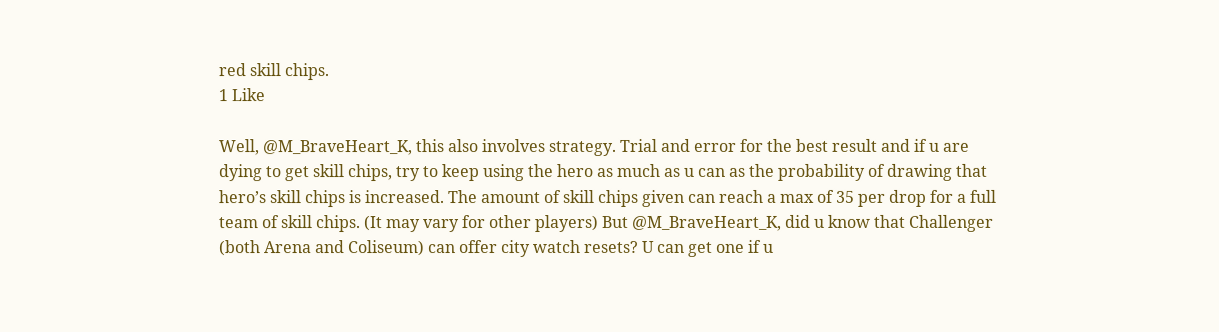red skill chips.
1 Like

Well, @M_BraveHeart_K, this also involves strategy. Trial and error for the best result and if u are dying to get skill chips, try to keep using the hero as much as u can as the probability of drawing that hero’s skill chips is increased. The amount of skill chips given can reach a max of 35 per drop for a full team of skill chips. (It may vary for other players) But @M_BraveHeart_K, did u know that Challenger (both Arena and Coliseum) can offer city watch resets? U can get one if u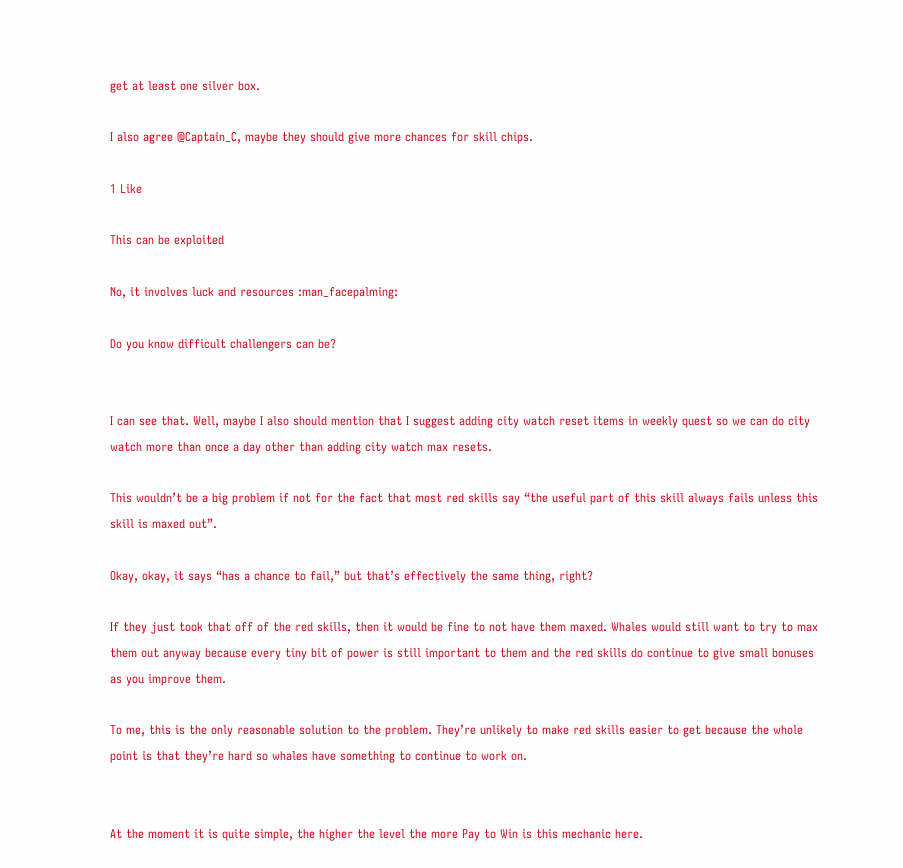get at least one silver box.

I also agree @Captain_C, maybe they should give more chances for skill chips.

1 Like

This can be exploited

No, it involves luck and resources :man_facepalming:

Do you know difficult challengers can be?


I can see that. Well, maybe I also should mention that I suggest adding city watch reset items in weekly quest so we can do city watch more than once a day other than adding city watch max resets.

This wouldn’t be a big problem if not for the fact that most red skills say “the useful part of this skill always fails unless this skill is maxed out”.

Okay, okay, it says “has a chance to fail,” but that’s effectively the same thing, right?

If they just took that off of the red skills, then it would be fine to not have them maxed. Whales would still want to try to max them out anyway because every tiny bit of power is still important to them and the red skills do continue to give small bonuses as you improve them.

To me, this is the only reasonable solution to the problem. They’re unlikely to make red skills easier to get because the whole point is that they’re hard so whales have something to continue to work on.


At the moment it is quite simple, the higher the level the more Pay to Win is this mechanic here.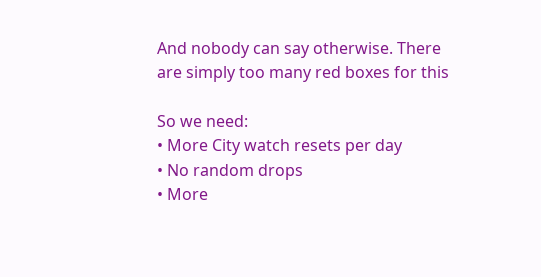And nobody can say otherwise. There are simply too many red boxes for this

So we need:
• More City watch resets per day
• No random drops
• More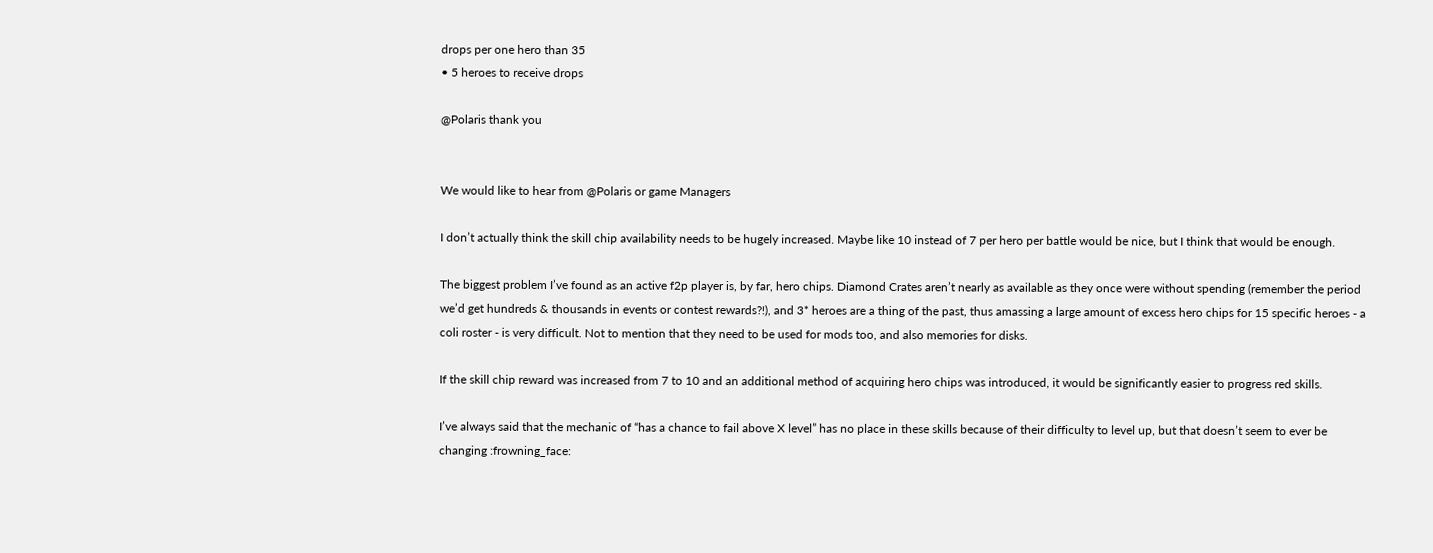drops per one hero than 35
• 5 heroes to receive drops

@Polaris thank you


We would like to hear from @Polaris or game Managers

I don’t actually think the skill chip availability needs to be hugely increased. Maybe like 10 instead of 7 per hero per battle would be nice, but I think that would be enough.

The biggest problem I’ve found as an active f2p player is, by far, hero chips. Diamond Crates aren’t nearly as available as they once were without spending (remember the period we’d get hundreds & thousands in events or contest rewards?!), and 3* heroes are a thing of the past, thus amassing a large amount of excess hero chips for 15 specific heroes - a coli roster - is very difficult. Not to mention that they need to be used for mods too, and also memories for disks.

If the skill chip reward was increased from 7 to 10 and an additional method of acquiring hero chips was introduced, it would be significantly easier to progress red skills.

I’ve always said that the mechanic of “has a chance to fail above X level” has no place in these skills because of their difficulty to level up, but that doesn’t seem to ever be changing :frowning_face: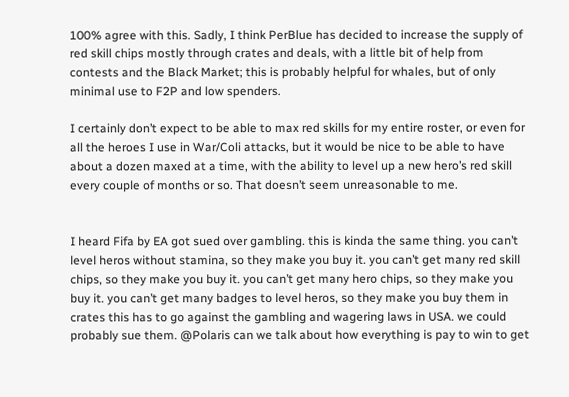100% agree with this. Sadly, I think PerBlue has decided to increase the supply of red skill chips mostly through crates and deals, with a little bit of help from contests and the Black Market; this is probably helpful for whales, but of only minimal use to F2P and low spenders.

I certainly don’t expect to be able to max red skills for my entire roster, or even for all the heroes I use in War/Coli attacks, but it would be nice to be able to have about a dozen maxed at a time, with the ability to level up a new hero’s red skill every couple of months or so. That doesn’t seem unreasonable to me.


I heard Fifa by EA got sued over gambling. this is kinda the same thing. you can’t level heros without stamina, so they make you buy it. you can’t get many red skill chips, so they make you buy it. you can’t get many hero chips, so they make you buy it. you can’t get many badges to level heros, so they make you buy them in crates this has to go against the gambling and wagering laws in USA. we could probably sue them. @Polaris can we talk about how everything is pay to win to get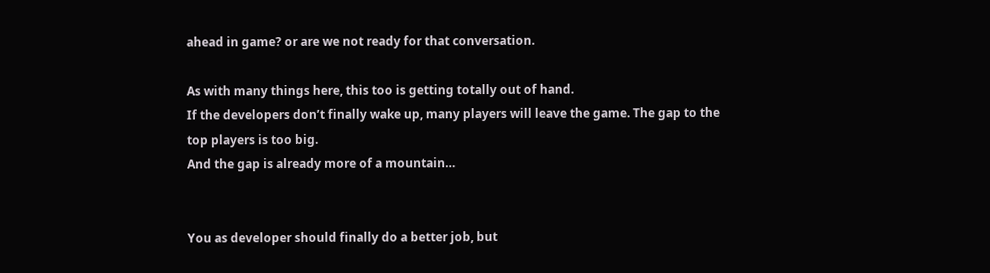ahead in game? or are we not ready for that conversation.

As with many things here, this too is getting totally out of hand.
If the developers don’t finally wake up, many players will leave the game. The gap to the top players is too big.
And the gap is already more of a mountain…


You as developer should finally do a better job, but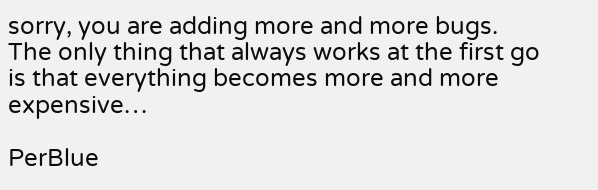sorry, you are adding more and more bugs. The only thing that always works at the first go is that everything becomes more and more expensive…

PerBlue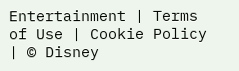Entertainment | Terms of Use | Cookie Policy | © Disney